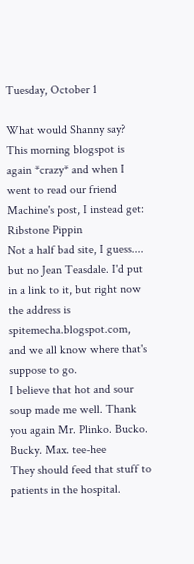Tuesday, October 1

What would Shanny say?
This morning blogspot is again *crazy* and when I went to read our friend Machine's post, I instead get:
Ribstone Pippin
Not a half bad site, I guess.... but no Jean Teasdale. I'd put in a link to it, but right now the address is spitemecha.blogspot.com, and we all know where that's suppose to go.
I believe that hot and sour soup made me well. Thank you again Mr. Plinko. Bucko. Bucky. Max. tee-hee
They should feed that stuff to patients in the hospital.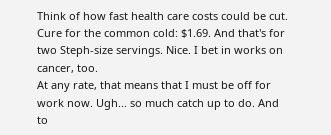Think of how fast health care costs could be cut. Cure for the common cold: $1.69. And that's for two Steph-size servings. Nice. I bet in works on cancer, too.
At any rate, that means that I must be off for work now. Ugh... so much catch up to do. And to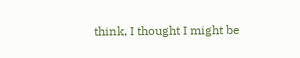think, I thought I might be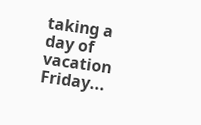taking a day of vacation Friday...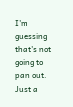I'm guessing that's not going to pan out. Just a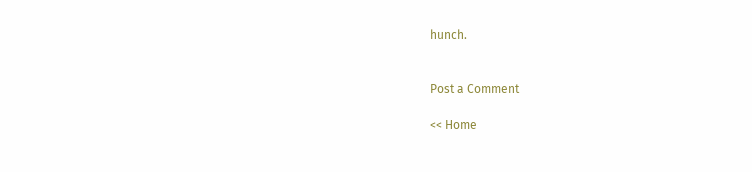hunch.


Post a Comment

<< Home